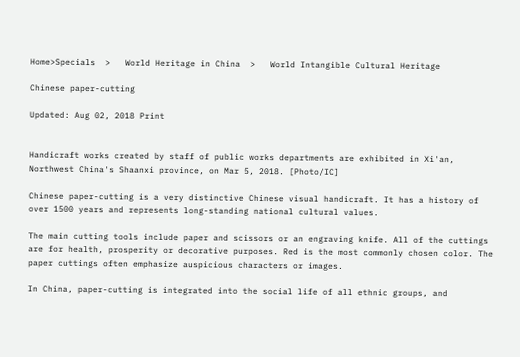Home>Specials  >   World Heritage in China  >   World Intangible Cultural Heritage

Chinese paper-cutting

Updated: Aug 02, 2018 Print


Handicraft works created by staff of public works departments are exhibited in Xi'an, Northwest China's Shaanxi province, on Mar 5, 2018. [Photo/IC]

Chinese paper-cutting is a very distinctive Chinese visual handicraft. It has a history of over 1500 years and represents long-standing national cultural values.

The main cutting tools include paper and scissors or an engraving knife. All of the cuttings are for health, prosperity or decorative purposes. Red is the most commonly chosen color. The paper cuttings often emphasize auspicious characters or images.

In China, paper-cutting is integrated into the social life of all ethnic groups, and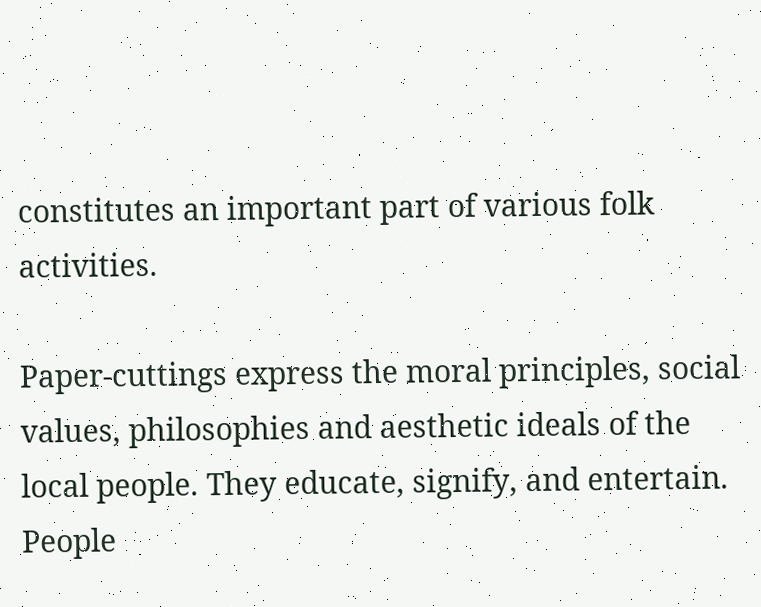constitutes an important part of various folk activities.

Paper-cuttings express the moral principles, social values, philosophies and aesthetic ideals of the local people. They educate, signify, and entertain. People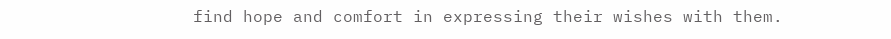find hope and comfort in expressing their wishes with them.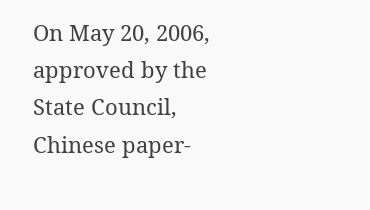On May 20, 2006, approved by the State Council, Chinese paper-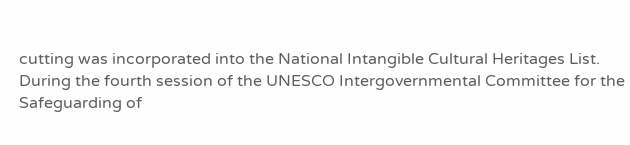cutting was incorporated into the National Intangible Cultural Heritages List. During the fourth session of the UNESCO Intergovernmental Committee for the Safeguarding of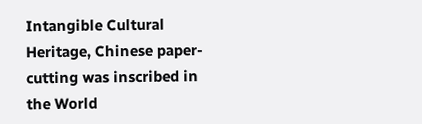Intangible Cultural Heritage, Chinese paper-cutting was inscribed in the World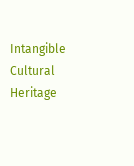Intangible Cultural Heritage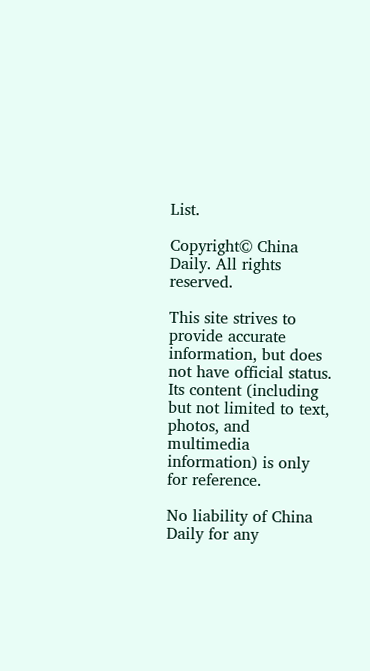List.

Copyright© China Daily. All rights reserved.

This site strives to provide accurate information, but does not have official status.
Its content (including but not limited to text, photos, and multimedia information) is only for reference.

No liability of China Daily for any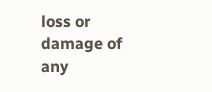loss or damage of any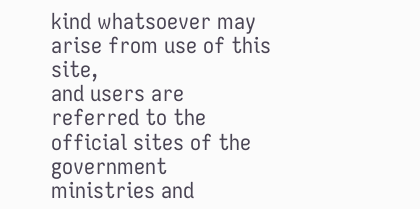kind whatsoever may arise from use of this site,
and users are referred to the official sites of the government ministries and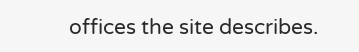offices the site describes.